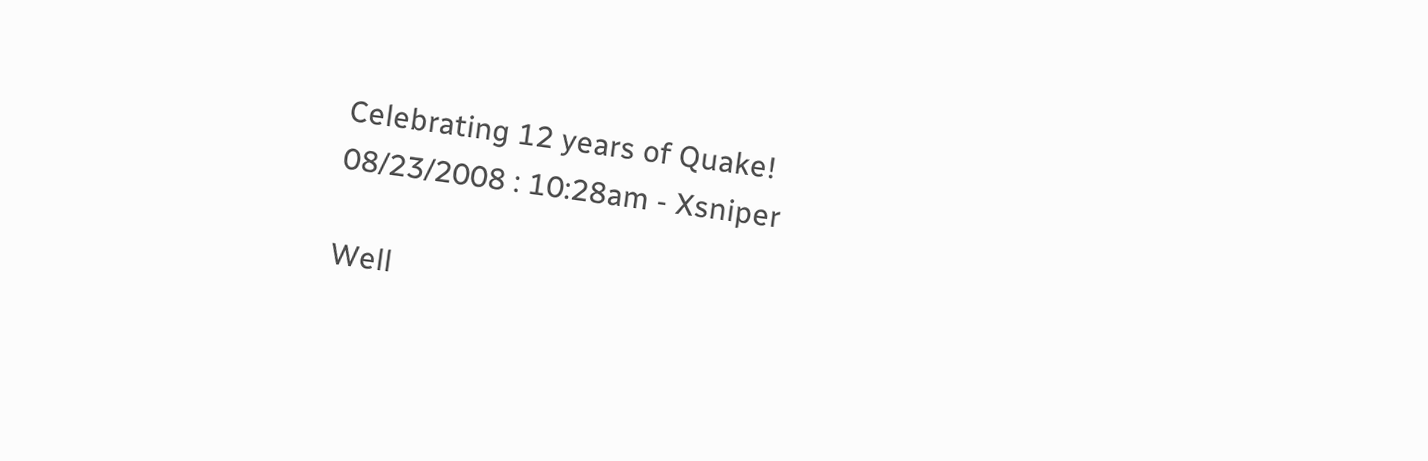Celebrating 12 years of Quake!
08/23/2008 : 10:28am - Xsniper

Well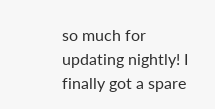so much for updating nightly! I finally got a spare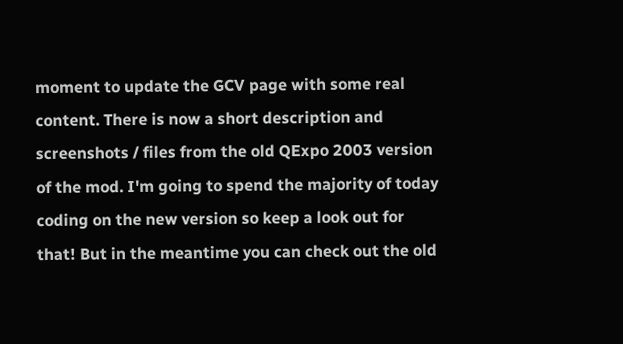moment to update the GCV page with some real content. There is now a short description and screenshots / files from the old QExpo 2003 version of the mod. I'm going to spend the majority of today coding on the new version so keep a look out for that! But in the meantime you can check out the old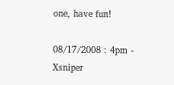one, have fun!

08/17/2008 : 4pm - Xsniper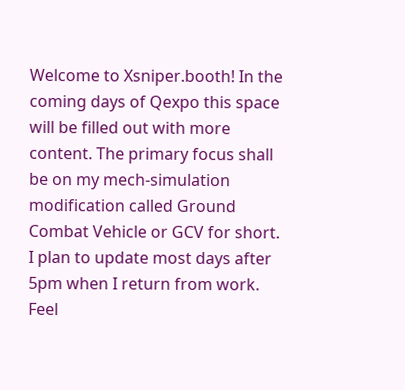Welcome to Xsniper.booth! In the coming days of Qexpo this space will be filled out with more content. The primary focus shall be on my mech-simulation modification called Ground Combat Vehicle or GCV for short. I plan to update most days after 5pm when I return from work. Feel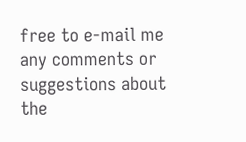free to e-mail me any comments or suggestions about the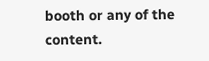booth or any of the content.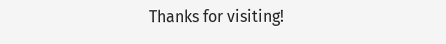Thanks for visiting!